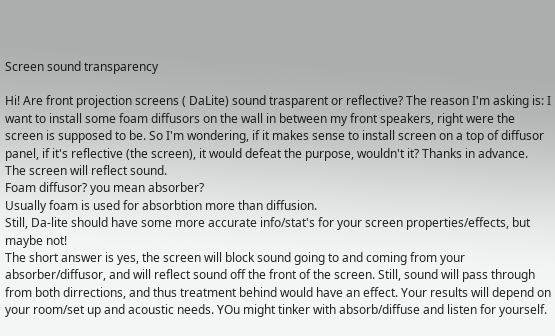Screen sound transparency

Hi! Are front projection screens ( DaLite) sound trasparent or reflective? The reason I'm asking is: I want to install some foam diffusors on the wall in between my front speakers, right were the screen is supposed to be. So I'm wondering, if it makes sense to install screen on a top of diffusor panel, if it's reflective (the screen), it would defeat the purpose, wouldn't it? Thanks in advance.
The screen will reflect sound.
Foam diffusor? you mean absorber?
Usually foam is used for absorbtion more than diffusion.
Still, Da-lite should have some more accurate info/stat's for your screen properties/effects, but maybe not!
The short answer is yes, the screen will block sound going to and coming from your absorber/diffusor, and will reflect sound off the front of the screen. Still, sound will pass through from both dirrections, and thus treatment behind would have an effect. Your results will depend on your room/set up and acoustic needs. YOu might tinker with absorb/diffuse and listen for yourself.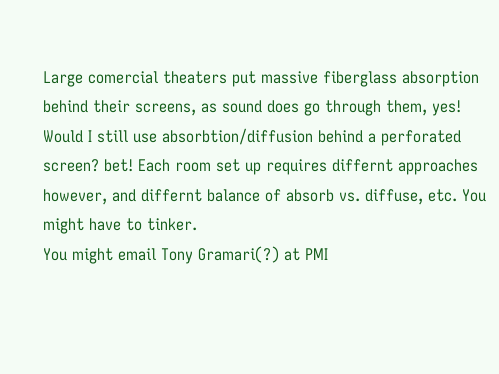Large comercial theaters put massive fiberglass absorption behind their screens, as sound does go through them, yes!
Would I still use absorbtion/diffusion behind a perforated screen? bet! Each room set up requires differnt approaches however, and differnt balance of absorb vs. diffuse, etc. You might have to tinker.
You might email Tony Gramari(?) at PMI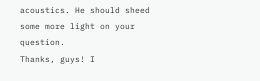acoustics. He should sheed some more light on your question.
Thanks, guys! I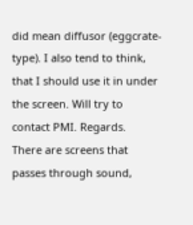did mean diffusor (eggcrate-type). I also tend to think, that I should use it in under the screen. Will try to contact PMI. Regards.
There are screens that passes through sound,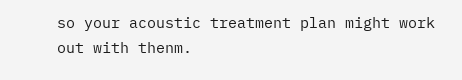so your acoustic treatment plan might work out with thenm.